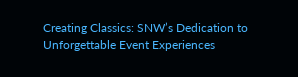Creating Classics: SNW’s Dedication to Unforgettable Event Experiences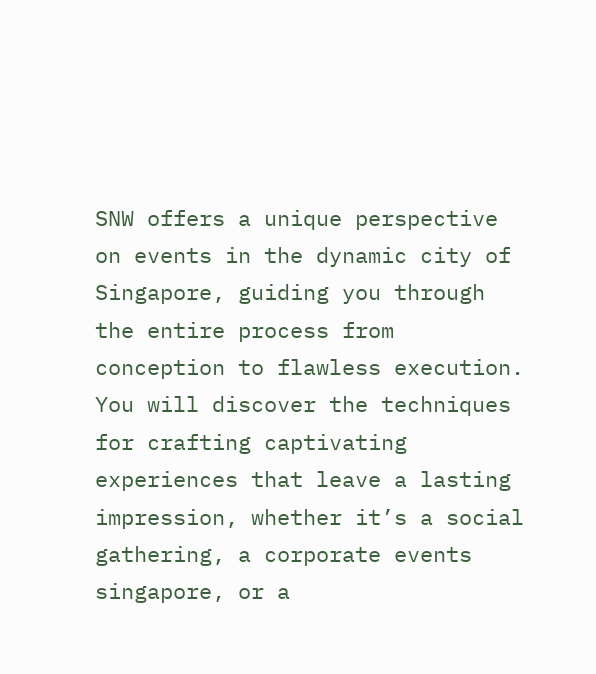SNW offers a unique perspective on events in the dynamic city of Singapore, guiding you through the entire process from conception to flawless execution. You will discover the techniques for crafting captivating experiences that leave a lasting impression, whether it’s a social gathering, a corporate events singapore, or a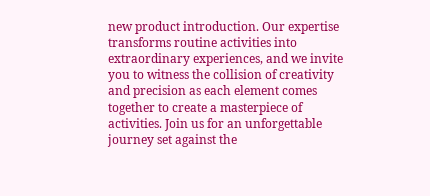new product introduction. Our expertise transforms routine activities into extraordinary experiences, and we invite you to witness the collision of creativity and precision as each element comes together to create a masterpiece of activities. Join us for an unforgettable journey set against the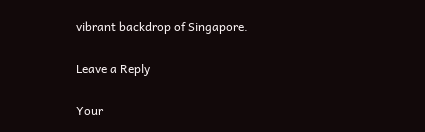vibrant backdrop of Singapore.

Leave a Reply

Your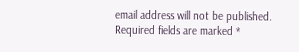email address will not be published. Required fields are marked *